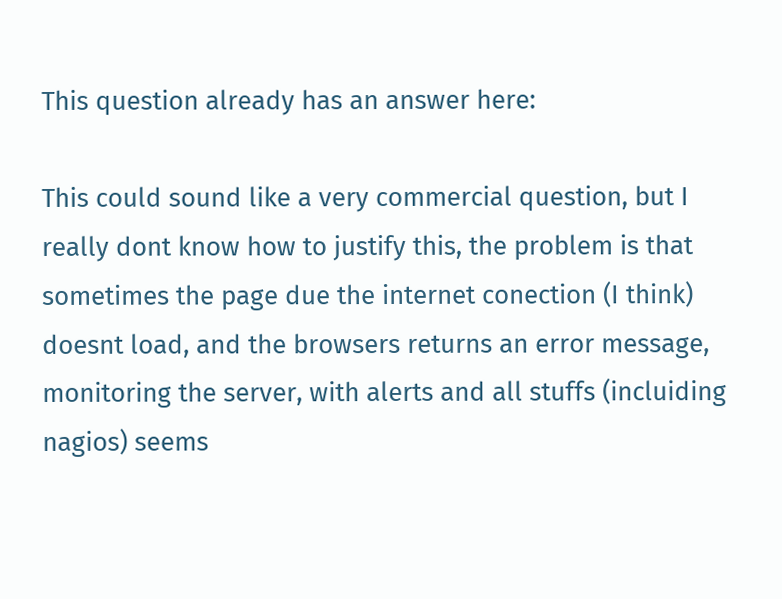This question already has an answer here:

This could sound like a very commercial question, but I really dont know how to justify this, the problem is that sometimes the page due the internet conection (I think) doesnt load, and the browsers returns an error message, monitoring the server, with alerts and all stuffs (incluiding nagios) seems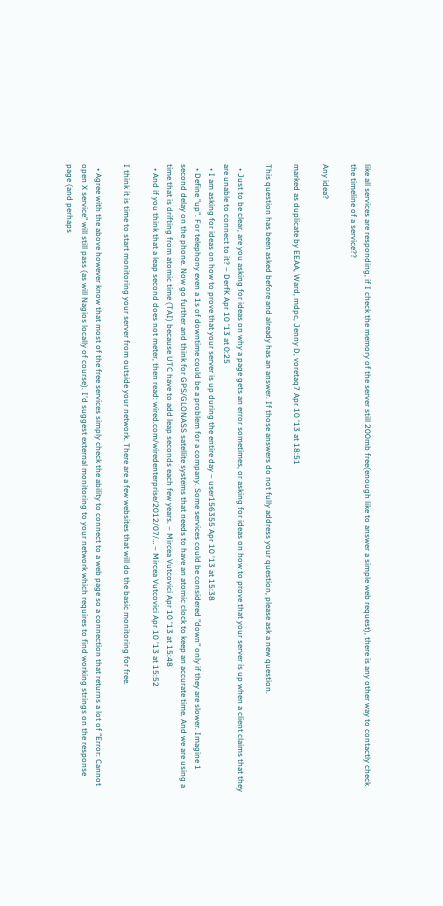like all services are responding, if I check the memory of the server still 200mb free(enough like to answer a simple web request), there is any other way to contactly check the timeline of a service??

Any idea?

marked as duplicate by EEAA, Ward, mdpc, Jenny D, voretaq7 Apr 10 '13 at 18:51

This question has been asked before and already has an answer. If those answers do not fully address your question, please ask a new question.

  • Just to be clear, are you asking for ideas on why a page gets an error sometimes, or asking for ideas on how to prove that your server is up when a client claims that they are unable to connect to it? – DerfK Apr 10 '13 at 0:25
  • I am asking for ideas on how to prove that your server is up during the entire day – user156355 Apr 10 '13 at 15:38
  • Define "up". For telephony even a 1s of downtime could be a problem for a company. Some services could be considered "down" only if they are slower. Imagine 1 second delay on the phone. Now go further and think for GPS/GLONASS satellite systems that needs to have an atomic clock to keep an accurate time. And we are using a time that is drifting from atomic time (TAI) because UTC have to add leap seconds each few years. – Mircea Vutcovici Apr 10 '13 at 15:48
  • And if you think that a leap second does not meter, then read: wired.com/wiredenterprise/2012/07/… – Mircea Vutcovici Apr 10 '13 at 15:52

I think it is time to start monitoring your server from outside your network. There are a few websites that will do the basic monitoring for free.

  • Agree with the above however know that most of the free services simply check the ability to connect to a web page so a connection that returns a lot of "Error: Cannot open X service" will still pass (as will Nagios locally of course). I'd suggest external monitoring to your network which requires to find working strings on the response page (and perhaps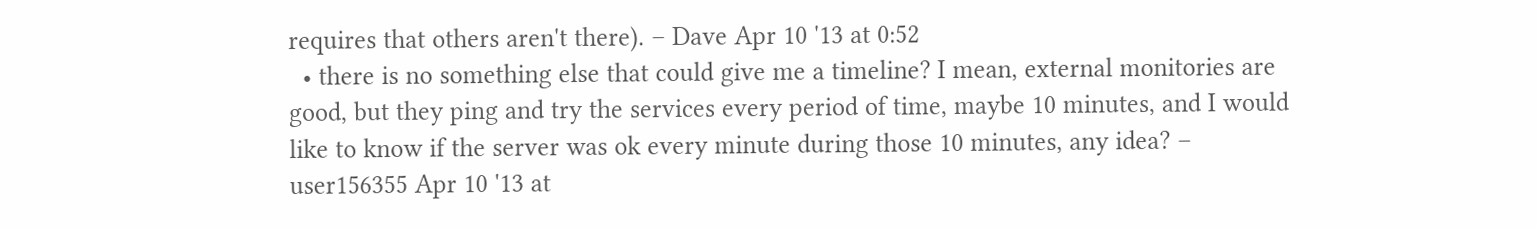requires that others aren't there). – Dave Apr 10 '13 at 0:52
  • there is no something else that could give me a timeline? I mean, external monitories are good, but they ping and try the services every period of time, maybe 10 minutes, and I would like to know if the server was ok every minute during those 10 minutes, any idea? – user156355 Apr 10 '13 at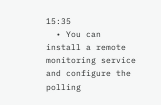15:35
  • You can install a remote monitoring service and configure the polling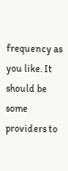frequency as you like. It should be some providers to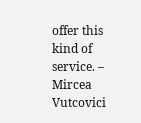offer this kind of service. – Mircea Vutcovici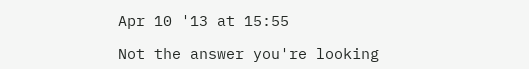Apr 10 '13 at 15:55

Not the answer you're looking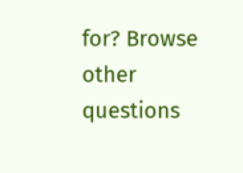for? Browse other questions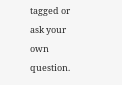tagged or ask your own question.